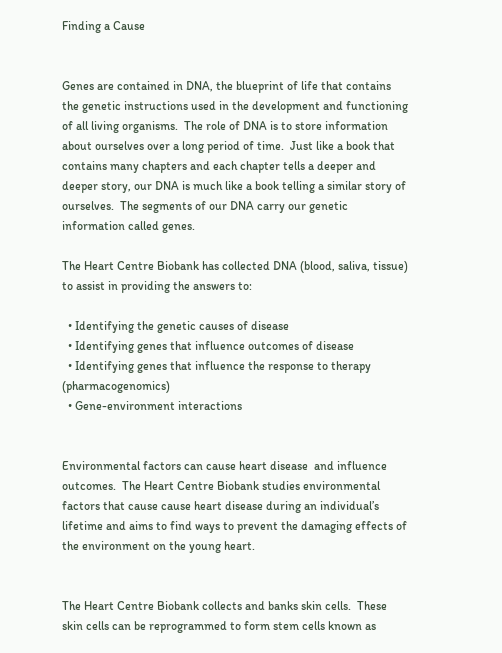Finding a Cause


Genes are contained in DNA, the blueprint of life that contains the genetic instructions used in the development and functioning of all living organisms.  The role of DNA is to store information about ourselves over a long period of time.  Just like a book that contains many chapters and each chapter tells a deeper and deeper story, our DNA is much like a book telling a similar story of ourselves.  The segments of our DNA carry our genetic information called genes.

The Heart Centre Biobank has collected DNA (blood, saliva, tissue) to assist in providing the answers to:

  • Identifying the genetic causes of disease
  • Identifying genes that influence outcomes of disease
  • Identifying genes that influence the response to therapy (pharmacogenomics)
  • Gene-environment interactions


Environmental factors can cause heart disease  and influence outcomes.  The Heart Centre Biobank studies environmental factors that cause cause heart disease during an individual’s lifetime and aims to find ways to prevent the damaging effects of the environment on the young heart.


The Heart Centre Biobank collects and banks skin cells.  These skin cells can be reprogrammed to form stem cells known as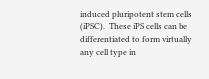induced pluripotent stem cells (iPSC).  These iPS cells can be differentiated to form virtually any cell type in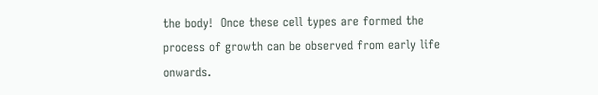the body!  Once these cell types are formed the process of growth can be observed from early life onwards.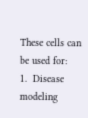These cells can be used for:
1.  Disease modeling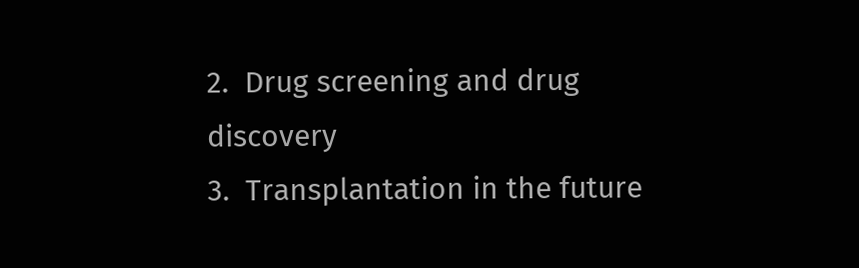2.  Drug screening and drug discovery
3.  Transplantation in the future